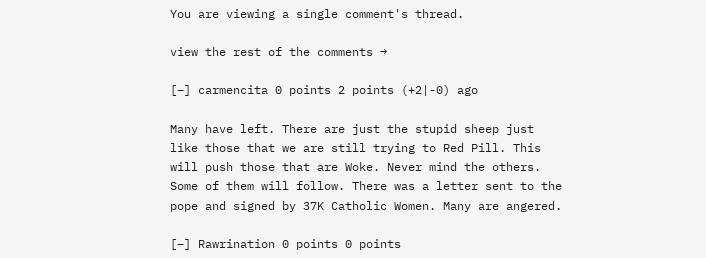You are viewing a single comment's thread.

view the rest of the comments →

[–] carmencita 0 points 2 points (+2|-0) ago

Many have left. There are just the stupid sheep just like those that we are still trying to Red Pill. This will push those that are Woke. Never mind the others. Some of them will follow. There was a letter sent to the pope and signed by 37K Catholic Women. Many are angered.

[–] Rawrination 0 points 0 points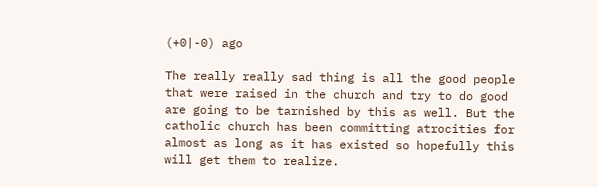(+0|-0) ago

The really really sad thing is all the good people that were raised in the church and try to do good are going to be tarnished by this as well. But the catholic church has been committing atrocities for almost as long as it has existed so hopefully this will get them to realize.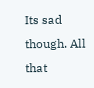Its sad though. All that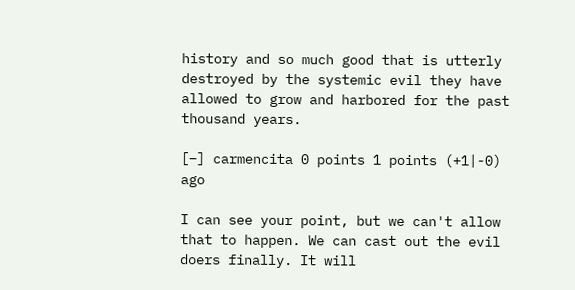history and so much good that is utterly destroyed by the systemic evil they have allowed to grow and harbored for the past thousand years.

[–] carmencita 0 points 1 points (+1|-0) ago

I can see your point, but we can't allow that to happen. We can cast out the evil doers finally. It will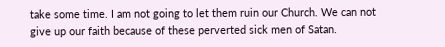take some time. I am not going to let them ruin our Church. We can not give up our faith because of these perverted sick men of Satan.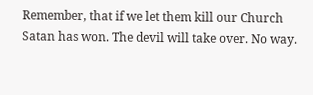Remember, that if we let them kill our Church Satan has won. The devil will take over. No way.